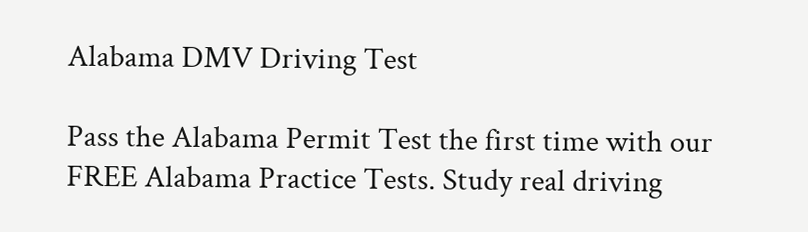Alabama DMV Driving Test

Pass the Alabama Permit Test the first time with our FREE Alabama Practice Tests. Study real driving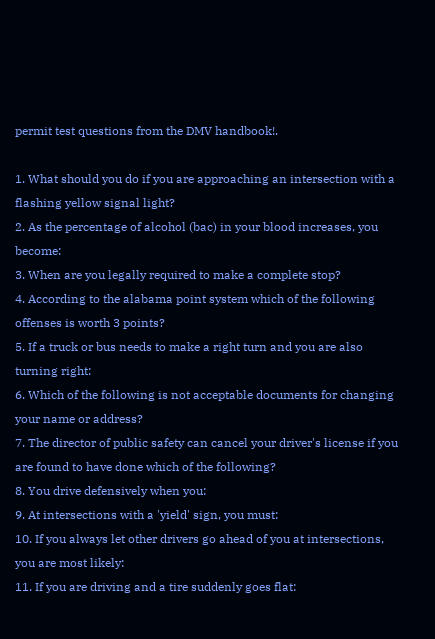permit test questions from the DMV handbook!.

1. What should you do if you are approaching an intersection with a flashing yellow signal light?
2. As the percentage of alcohol (bac) in your blood increases, you become:
3. When are you legally required to make a complete stop?
4. According to the alabama point system which of the following offenses is worth 3 points?
5. If a truck or bus needs to make a right turn and you are also turning right:
6. Which of the following is not acceptable documents for changing your name or address?
7. The director of public safety can cancel your driver's license if you are found to have done which of the following?
8. You drive defensively when you:
9. At intersections with a 'yield' sign, you must:
10. If you always let other drivers go ahead of you at intersections, you are most likely:
11. If you are driving and a tire suddenly goes flat: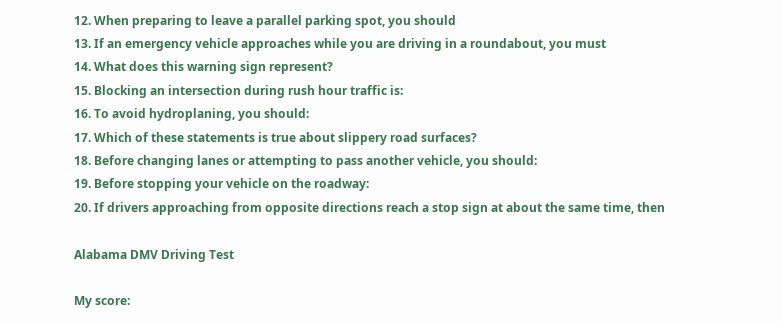12. When preparing to leave a parallel parking spot, you should
13. If an emergency vehicle approaches while you are driving in a roundabout, you must
14. What does this warning sign represent?
15. Blocking an intersection during rush hour traffic is:
16. To avoid hydroplaning, you should:
17. Which of these statements is true about slippery road surfaces?
18. Before changing lanes or attempting to pass another vehicle, you should:
19. Before stopping your vehicle on the roadway:
20. If drivers approaching from opposite directions reach a stop sign at about the same time, then

Alabama DMV Driving Test

My score: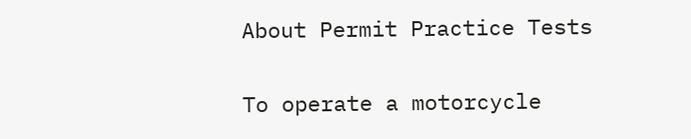About Permit Practice Tests

To operate a motorcycle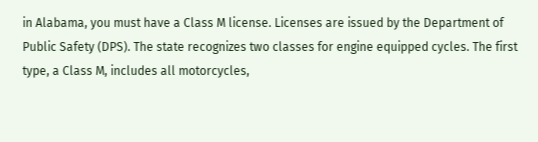in Alabama, you must have a Class M license. Licenses are issued by the Department of Public Safety (DPS). The state recognizes two classes for engine equipped cycles. The first type, a Class M, includes all motorcycles,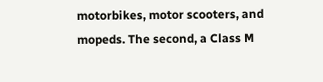motorbikes, motor scooters, and mopeds. The second, a Class M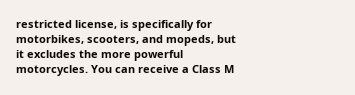restricted license, is specifically for motorbikes, scooters, and mopeds, but it excludes the more powerful motorcycles. You can receive a Class M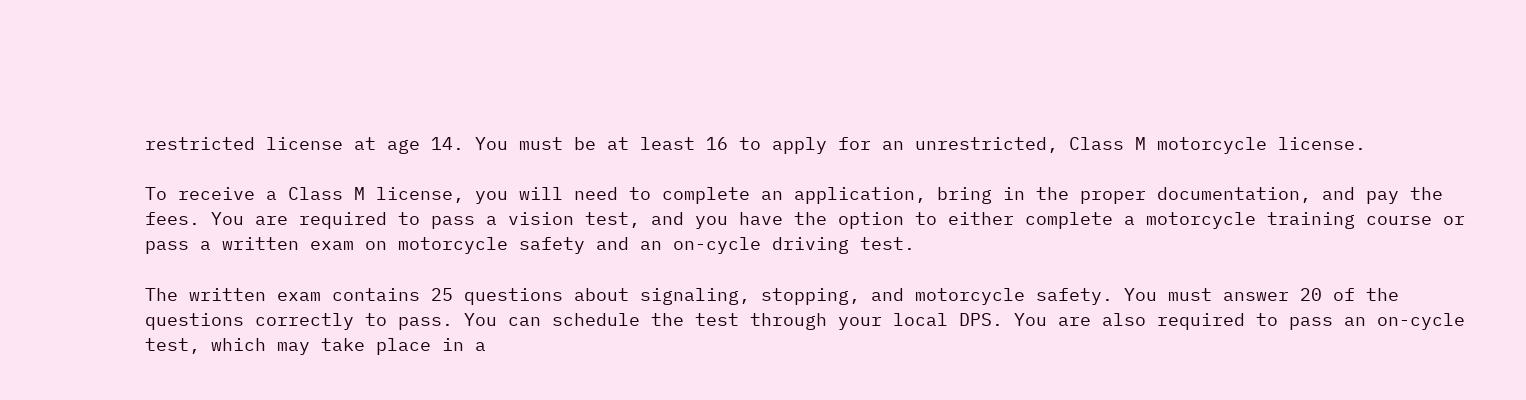restricted license at age 14. You must be at least 16 to apply for an unrestricted, Class M motorcycle license.

To receive a Class M license, you will need to complete an application, bring in the proper documentation, and pay the fees. You are required to pass a vision test, and you have the option to either complete a motorcycle training course or pass a written exam on motorcycle safety and an on-cycle driving test.

The written exam contains 25 questions about signaling, stopping, and motorcycle safety. You must answer 20 of the questions correctly to pass. You can schedule the test through your local DPS. You are also required to pass an on-cycle test, which may take place in a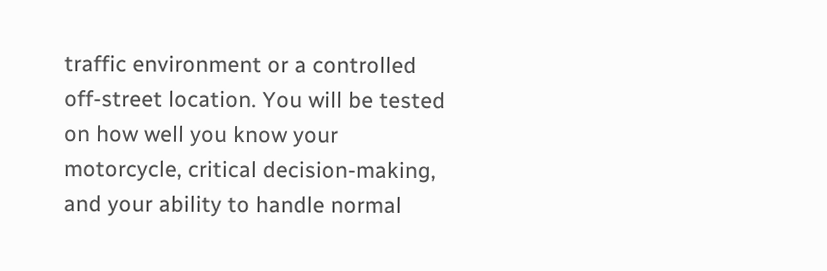traffic environment or a controlled off-street location. You will be tested on how well you know your motorcycle, critical decision-making, and your ability to handle normal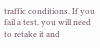traffic conditions. If you fail a test, you will need to retake it and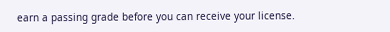earn a passing grade before you can receive your license.